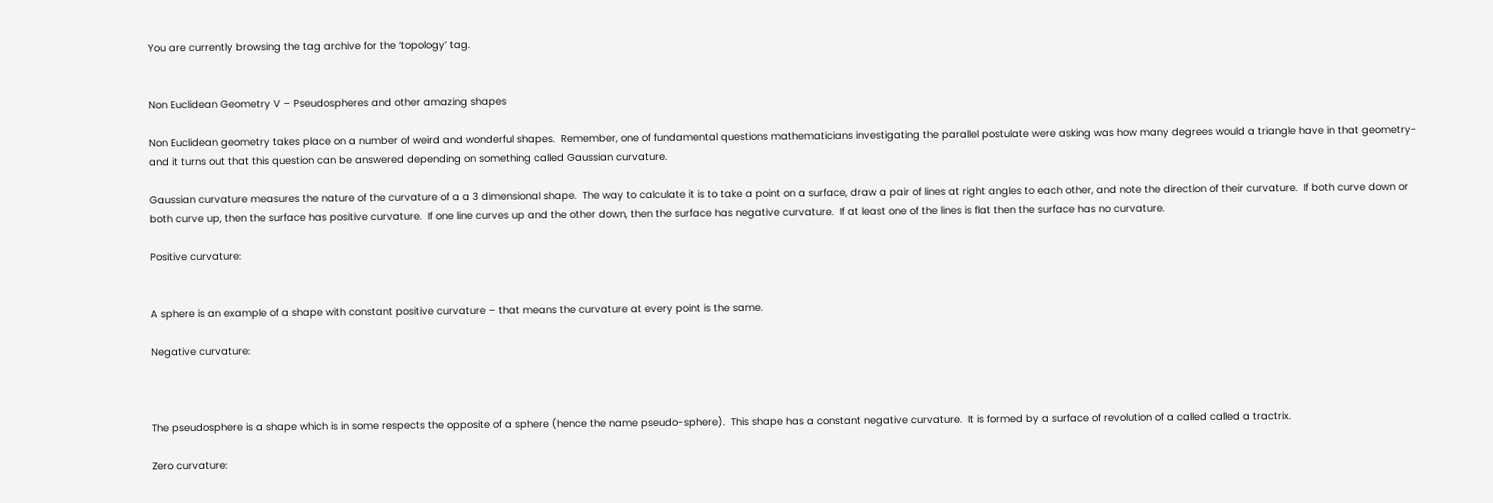You are currently browsing the tag archive for the ‘topology’ tag.


Non Euclidean Geometry V – Pseudospheres and other amazing shapes

Non Euclidean geometry takes place on a number of weird and wonderful shapes.  Remember, one of fundamental questions mathematicians investigating the parallel postulate were asking was how many degrees would a triangle have in that geometry- and it turns out that this question can be answered depending on something called Gaussian curvature.

Gaussian curvature measures the nature of the curvature of a a 3 dimensional shape.  The way to calculate it is to take a point on a surface, draw a pair of lines at right angles to each other, and note the direction of their curvature.  If both curve down or both curve up, then the surface has positive curvature.  If one line curves up and the other down, then the surface has negative curvature.  If at least one of the lines is flat then the surface has no curvature.

Positive curvature:


A sphere is an example of a shape with constant positive curvature – that means the curvature at every point is the same.

Negative curvature:



The pseudosphere is a shape which is in some respects the opposite of a sphere (hence the name pseudo-sphere).  This shape has a constant negative curvature.  It is formed by a surface of revolution of a called called a tractrix.

Zero curvature: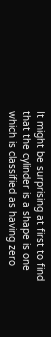It might be surprising at first to find that the cylinder is a shape is one which is classified as having zero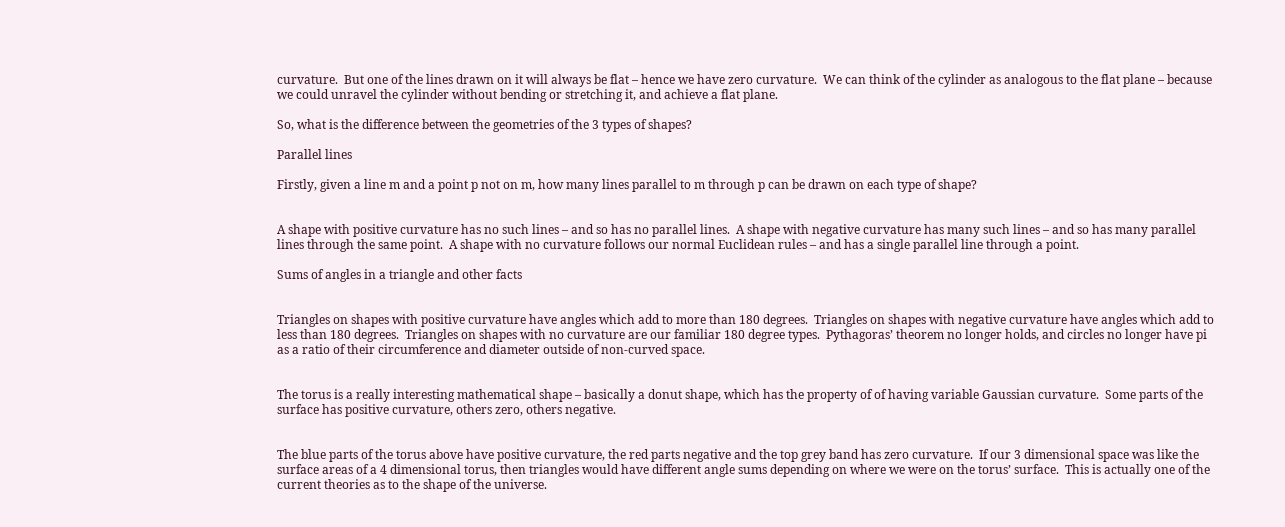curvature.  But one of the lines drawn on it will always be flat – hence we have zero curvature.  We can think of the cylinder as analogous to the flat plane – because we could unravel the cylinder without bending or stretching it, and achieve a flat plane.

So, what is the difference between the geometries of the 3 types of shapes?

Parallel lines

Firstly, given a line m and a point p not on m, how many lines parallel to m through p can be drawn on each type of shape?


A shape with positive curvature has no such lines – and so has no parallel lines.  A shape with negative curvature has many such lines – and so has many parallel lines through the same point.  A shape with no curvature follows our normal Euclidean rules – and has a single parallel line through a point.

Sums of angles in a triangle and other facts


Triangles on shapes with positive curvature have angles which add to more than 180 degrees.  Triangles on shapes with negative curvature have angles which add to less than 180 degrees.  Triangles on shapes with no curvature are our familiar 180 degree types.  Pythagoras’ theorem no longer holds, and circles no longer have pi as a ratio of their circumference and diameter outside of non-curved space.


The torus is a really interesting mathematical shape – basically a donut shape, which has the property of of having variable Gaussian curvature.  Some parts of the surface has positive curvature, others zero, others negative.


The blue parts of the torus above have positive curvature, the red parts negative and the top grey band has zero curvature.  If our 3 dimensional space was like the surface areas of a 4 dimensional torus, then triangles would have different angle sums depending on where we were on the torus’ surface.  This is actually one of the current theories as to the shape of the universe.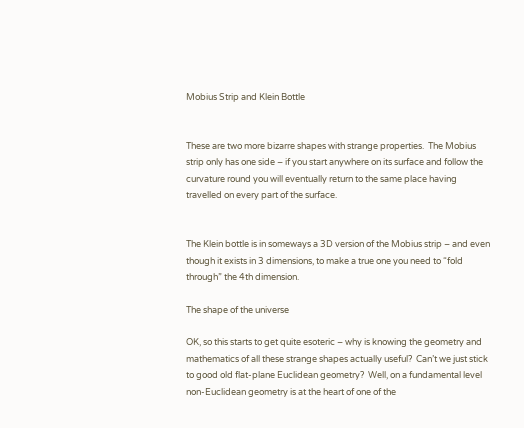Mobius Strip and Klein Bottle


These are two more bizarre shapes with strange properties.  The Mobius strip only has one side – if you start anywhere on its surface and follow the curvature round you will eventually return to the same place having travelled on every part of the surface.


The Klein bottle is in someways a 3D version of the Mobius strip – and even though it exists in 3 dimensions, to make a true one you need to “fold through” the 4th dimension.

The shape of the universe

OK, so this starts to get quite esoteric – why is knowing the geometry and mathematics of all these strange shapes actually useful?  Can’t we just stick to good old flat-plane Euclidean geometry?  Well, on a fundamental level non-Euclidean geometry is at the heart of one of the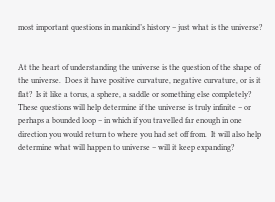most important questions in mankind’s history – just what is the universe?


At the heart of understanding the universe is the question of the shape of the universe.  Does it have positive curvature, negative curvature, or is it flat?  Is it like a torus, a sphere, a saddle or something else completely?  These questions will help determine if the universe is truly infinite – or perhaps a bounded loop – in which if you travelled far enough in one direction you would return to where you had set off from.  It will also help determine what will happen to universe – will it keep expanding?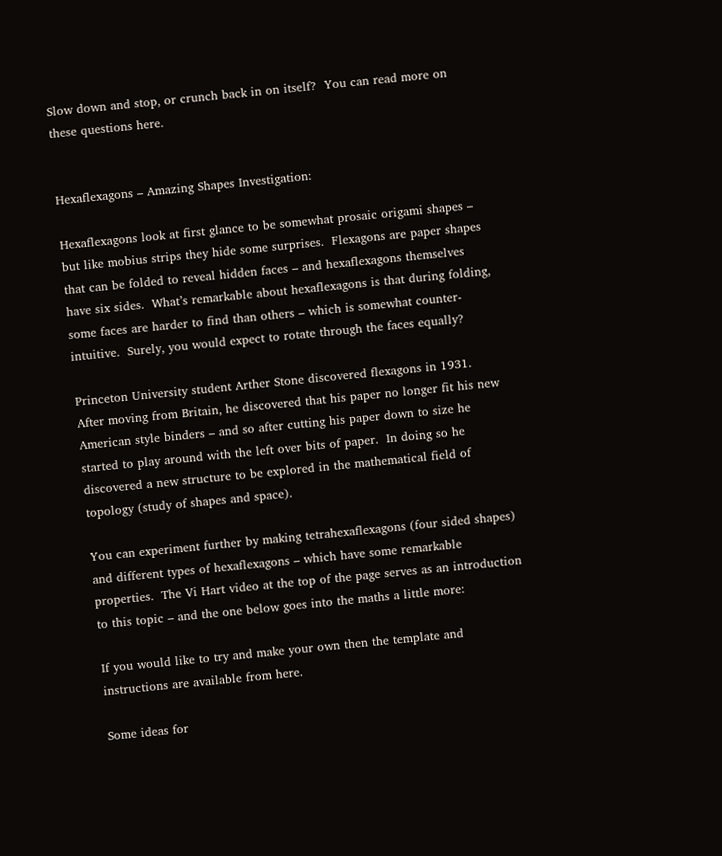Slow down and stop, or crunch back in on itself?  You can read more on these questions here.


Hexaflexagons – Amazing Shapes Investigation:

Hexaflexagons look at first glance to be somewhat prosaic origami shapes – but like mobius strips they hide some surprises.  Flexagons are paper shapes that can be folded to reveal hidden faces – and hexaflexagons themselves have six sides.  What’s remarkable about hexaflexagons is that during folding, some faces are harder to find than others – which is somewhat counter-intuitive.  Surely, you would expect to rotate through the faces equally?

Princeton University student Arther Stone discovered flexagons in 1931.  After moving from Britain, he discovered that his paper no longer fit his new American style binders – and so after cutting his paper down to size he started to play around with the left over bits of paper.  In doing so he discovered a new structure to be explored in the mathematical field of topology (study of shapes and space).

You can experiment further by making tetrahexaflexagons (four sided shapes) and different types of hexaflexagons – which have some remarkable properties.  The Vi Hart video at the top of the page serves as an introduction to this topic – and the one below goes into the maths a little more:

If you would like to try and make your own then the template and instructions are available from here.

Some ideas for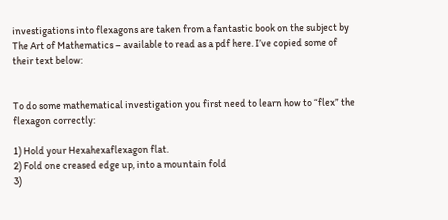investigations into flexagons are taken from a fantastic book on the subject by The Art of Mathematics – available to read as a pdf here. I’ve copied some of their text below:


To do some mathematical investigation you first need to learn how to “flex” the flexagon correctly:

1) Hold your Hexahexaflexagon flat.
2) Fold one creased edge up, into a mountain fold
3)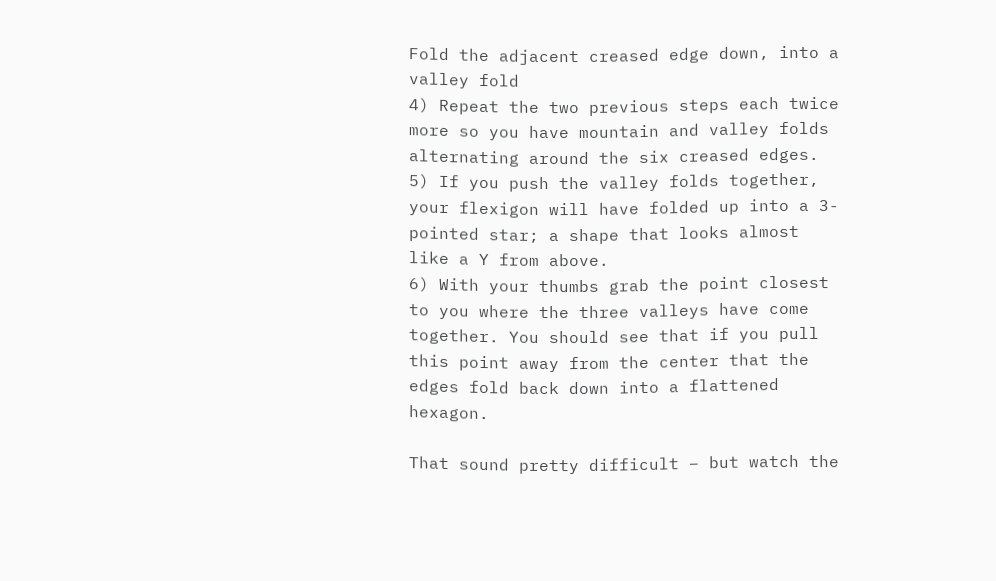Fold the adjacent creased edge down, into a
valley fold
4) Repeat the two previous steps each twice more so you have mountain and valley folds alternating around the six creased edges.
5) If you push the valley folds together, your flexigon will have folded up into a 3-pointed star; a shape that looks almost like a Y from above.
6) With your thumbs grab the point closest to you where the three valleys have come together. You should see that if you pull this point away from the center that the edges fold back down into a flattened hexagon.

That sound pretty difficult – but watch the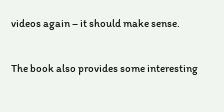videos again – it should make sense.

The book also provides some interesting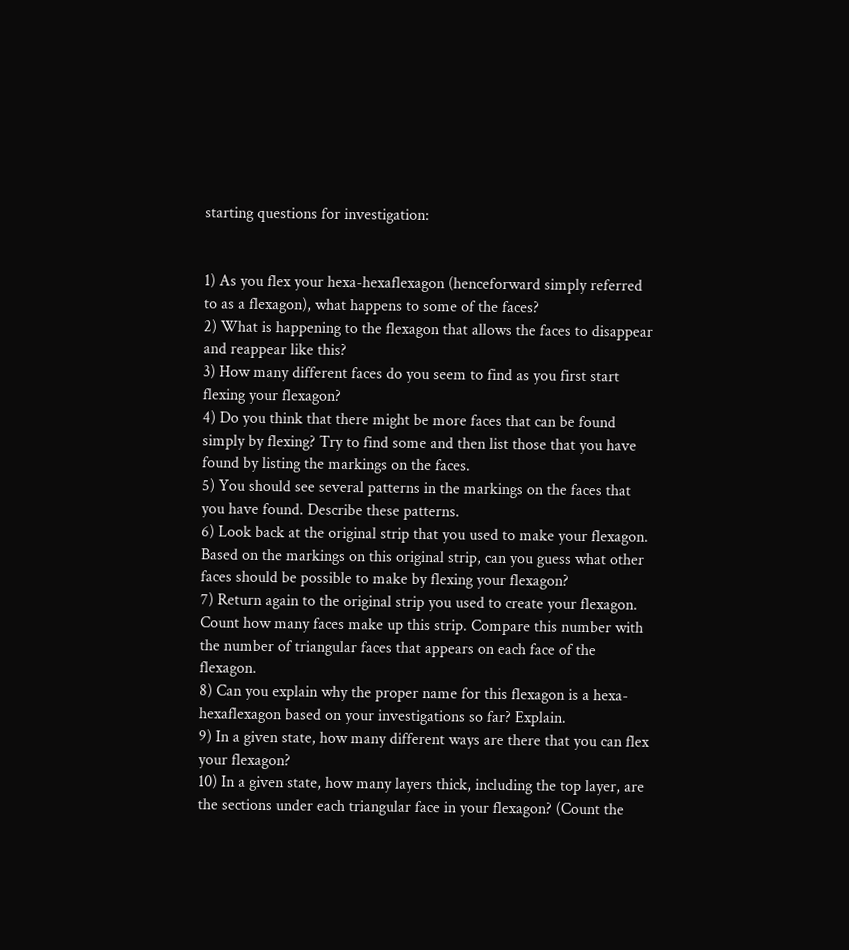starting questions for investigation:


1) As you flex your hexa-hexaflexagon (henceforward simply referred to as a flexagon), what happens to some of the faces?
2) What is happening to the flexagon that allows the faces to disappear and reappear like this?
3) How many different faces do you seem to find as you first start flexing your flexagon?
4) Do you think that there might be more faces that can be found simply by flexing? Try to find some and then list those that you have found by listing the markings on the faces.
5) You should see several patterns in the markings on the faces that you have found. Describe these patterns.
6) Look back at the original strip that you used to make your flexagon. Based on the markings on this original strip, can you guess what other faces should be possible to make by flexing your flexagon?
7) Return again to the original strip you used to create your flexagon. Count how many faces make up this strip. Compare this number with the number of triangular faces that appears on each face of the flexagon.
8) Can you explain why the proper name for this flexagon is a hexa-hexaflexagon based on your investigations so far? Explain.
9) In a given state, how many different ways are there that you can flex your flexagon?
10) In a given state, how many layers thick, including the top layer, are the sections under each triangular face in your flexagon? (Count the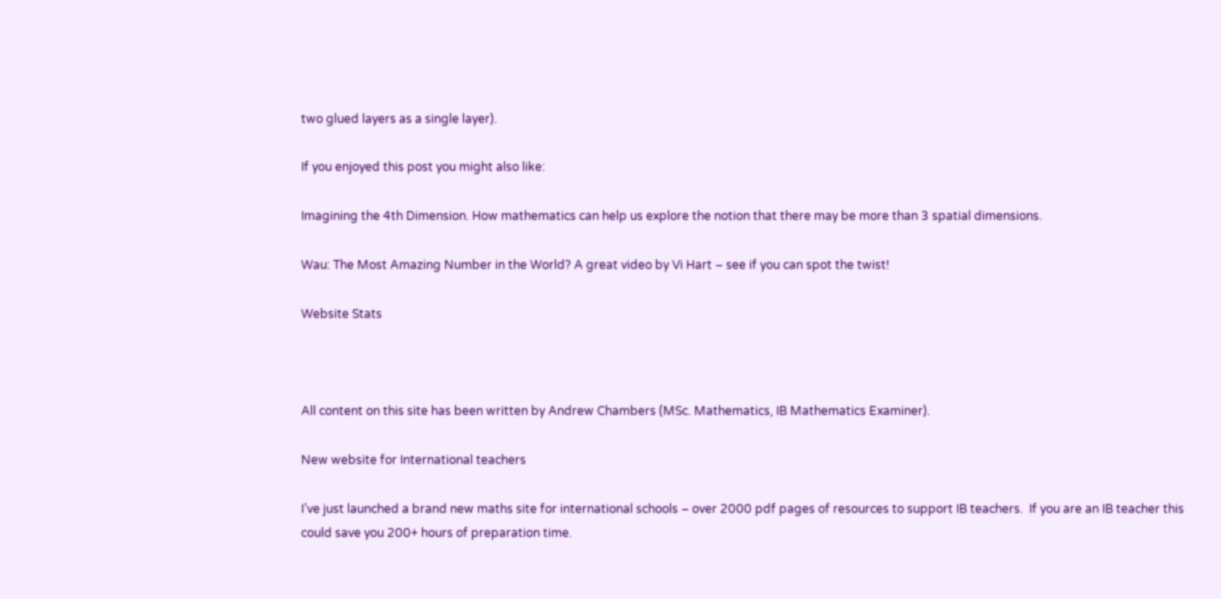two glued layers as a single layer).

If you enjoyed this post you might also like:

Imagining the 4th Dimension. How mathematics can help us explore the notion that there may be more than 3 spatial dimensions.

Wau: The Most Amazing Number in the World? A great video by Vi Hart – see if you can spot the twist!

Website Stats



All content on this site has been written by Andrew Chambers (MSc. Mathematics, IB Mathematics Examiner).

New website for International teachers

I’ve just launched a brand new maths site for international schools – over 2000 pdf pages of resources to support IB teachers.  If you are an IB teacher this could save you 200+ hours of preparation time.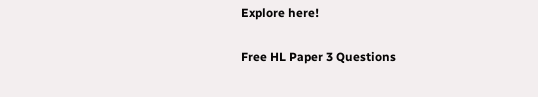Explore here!

Free HL Paper 3 Questions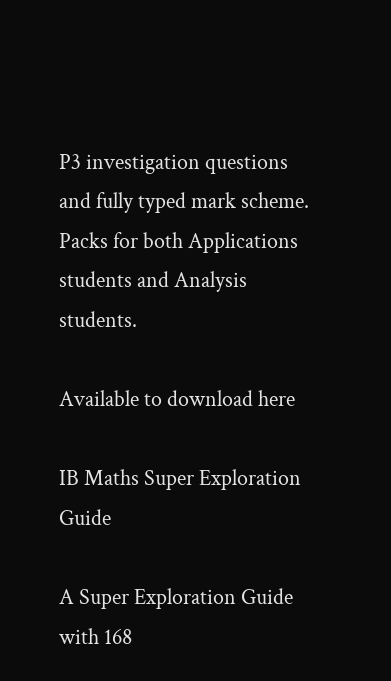P3 investigation questions and fully typed mark scheme.  Packs for both Applications students and Analysis students.

Available to download here

IB Maths Super Exploration Guide

A Super Exploration Guide with 168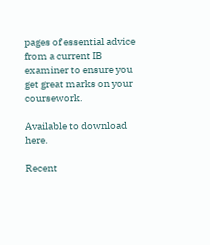pages of essential advice from a current IB examiner to ensure you get great marks on your coursework.

Available to download here.

Recent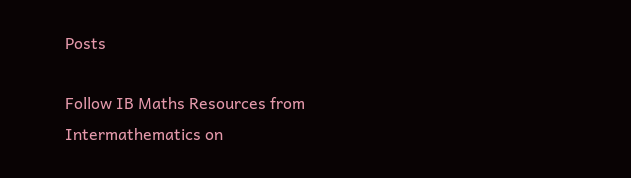Posts

Follow IB Maths Resources from Intermathematics on